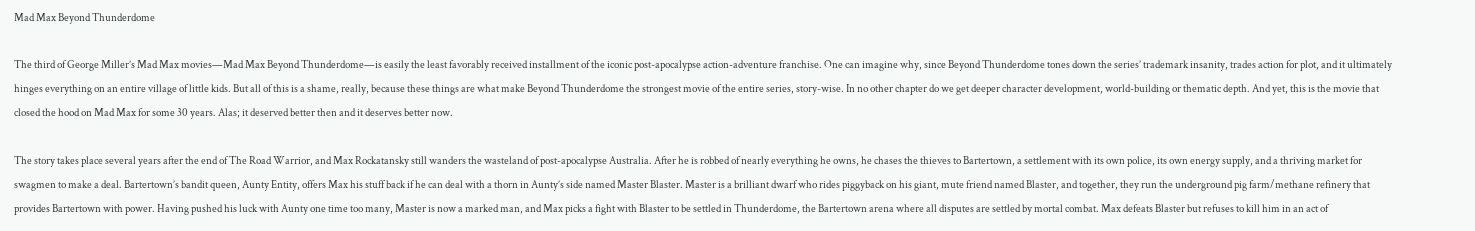Mad Max Beyond Thunderdome

The third of George Miller’s Mad Max movies—Mad Max Beyond Thunderdome—is easily the least favorably received installment of the iconic post-apocalypse action-adventure franchise. One can imagine why, since Beyond Thunderdome tones down the series’ trademark insanity, trades action for plot, and it ultimately hinges everything on an entire village of little kids. But all of this is a shame, really, because these things are what make Beyond Thunderdome the strongest movie of the entire series, story-wise. In no other chapter do we get deeper character development, world-building or thematic depth. And yet, this is the movie that closed the hood on Mad Max for some 30 years. Alas; it deserved better then and it deserves better now.

The story takes place several years after the end of The Road Warrior, and Max Rockatansky still wanders the wasteland of post-apocalypse Australia. After he is robbed of nearly everything he owns, he chases the thieves to Bartertown, a settlement with its own police, its own energy supply, and a thriving market for swagmen to make a deal. Bartertown’s bandit queen, Aunty Entity, offers Max his stuff back if he can deal with a thorn in Aunty’s side named Master Blaster. Master is a brilliant dwarf who rides piggyback on his giant, mute friend named Blaster, and together, they run the underground pig farm/methane refinery that provides Bartertown with power. Having pushed his luck with Aunty one time too many, Master is now a marked man, and Max picks a fight with Blaster to be settled in Thunderdome, the Bartertown arena where all disputes are settled by mortal combat. Max defeats Blaster but refuses to kill him in an act of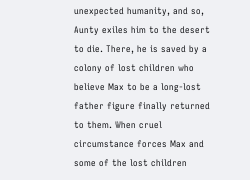unexpected humanity, and so, Aunty exiles him to the desert to die. There, he is saved by a colony of lost children who believe Max to be a long-lost father figure finally returned to them. When cruel circumstance forces Max and some of the lost children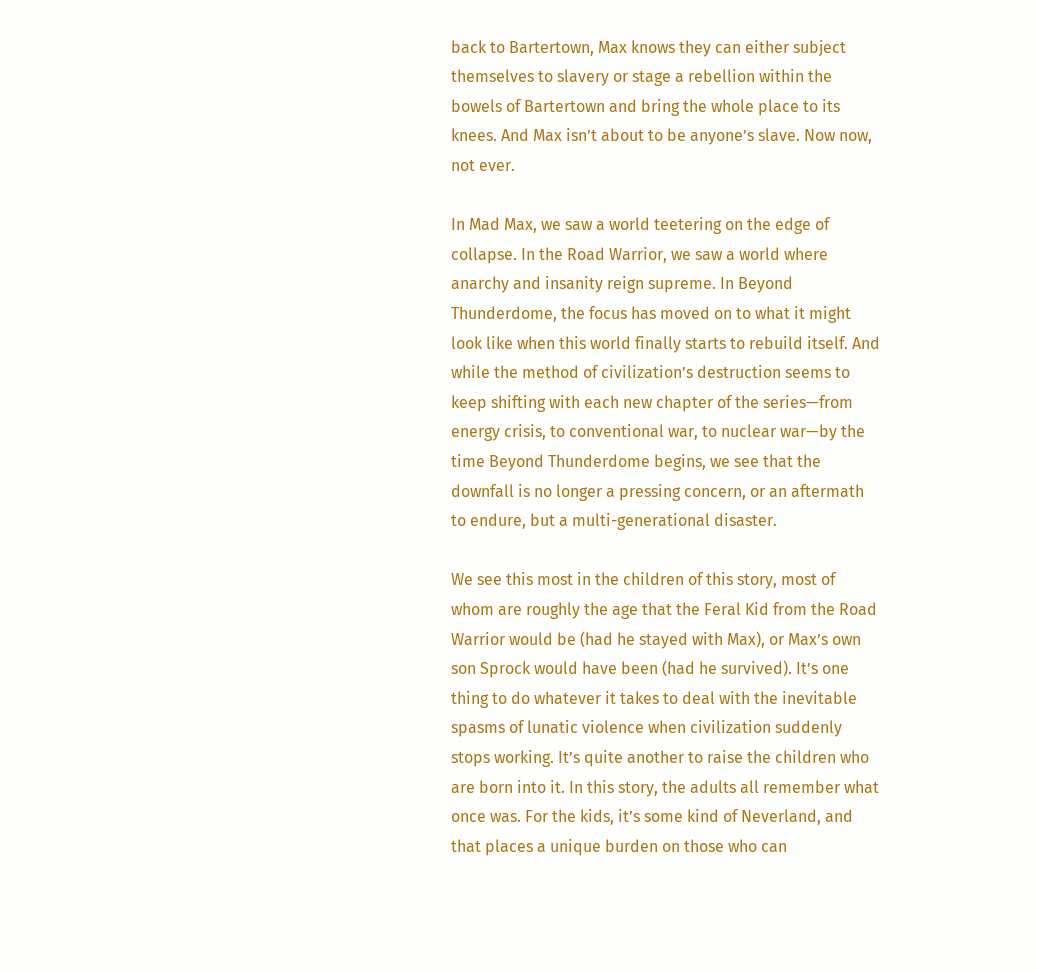back to Bartertown, Max knows they can either subject themselves to slavery or stage a rebellion within the bowels of Bartertown and bring the whole place to its knees. And Max isn’t about to be anyone’s slave. Now now, not ever.

In Mad Max, we saw a world teetering on the edge of collapse. In the Road Warrior, we saw a world where anarchy and insanity reign supreme. In Beyond Thunderdome, the focus has moved on to what it might look like when this world finally starts to rebuild itself. And while the method of civilization’s destruction seems to keep shifting with each new chapter of the series—from energy crisis, to conventional war, to nuclear war—by the time Beyond Thunderdome begins, we see that the downfall is no longer a pressing concern, or an aftermath to endure, but a multi-generational disaster.

We see this most in the children of this story, most of whom are roughly the age that the Feral Kid from the Road Warrior would be (had he stayed with Max), or Max’s own son Sprock would have been (had he survived). It’s one thing to do whatever it takes to deal with the inevitable spasms of lunatic violence when civilization suddenly stops working. It’s quite another to raise the children who are born into it. In this story, the adults all remember what once was. For the kids, it’s some kind of Neverland, and that places a unique burden on those who can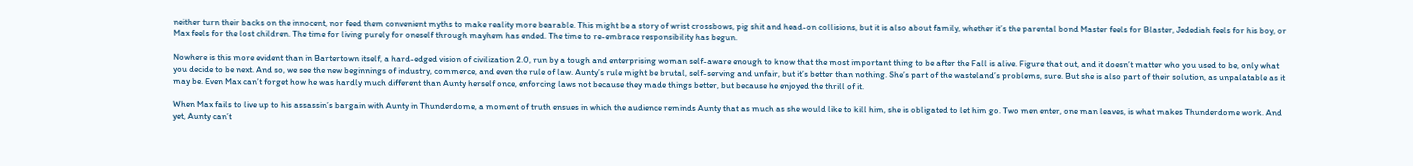neither turn their backs on the innocent, nor feed them convenient myths to make reality more bearable. This might be a story of wrist crossbows, pig shit and head-on collisions, but it is also about family, whether it’s the parental bond Master feels for Blaster, Jedediah feels for his boy, or Max feels for the lost children. The time for living purely for oneself through mayhem has ended. The time to re-embrace responsibility has begun.

Nowhere is this more evident than in Bartertown itself, a hard-edged vision of civilization 2.0, run by a tough and enterprising woman self-aware enough to know that the most important thing to be after the Fall is alive. Figure that out, and it doesn’t matter who you used to be, only what you decide to be next. And so, we see the new beginnings of industry, commerce, and even the rule of law. Aunty’s rule might be brutal, self-serving and unfair, but it’s better than nothing. She’s part of the wasteland’s problems, sure. But she is also part of their solution, as unpalatable as it may be. Even Max can’t forget how he was hardly much different than Aunty herself once, enforcing laws not because they made things better, but because he enjoyed the thrill of it.

When Max fails to live up to his assassin’s bargain with Aunty in Thunderdome, a moment of truth ensues in which the audience reminds Aunty that as much as she would like to kill him, she is obligated to let him go. Two men enter, one man leaves, is what makes Thunderdome work. And yet, Aunty can’t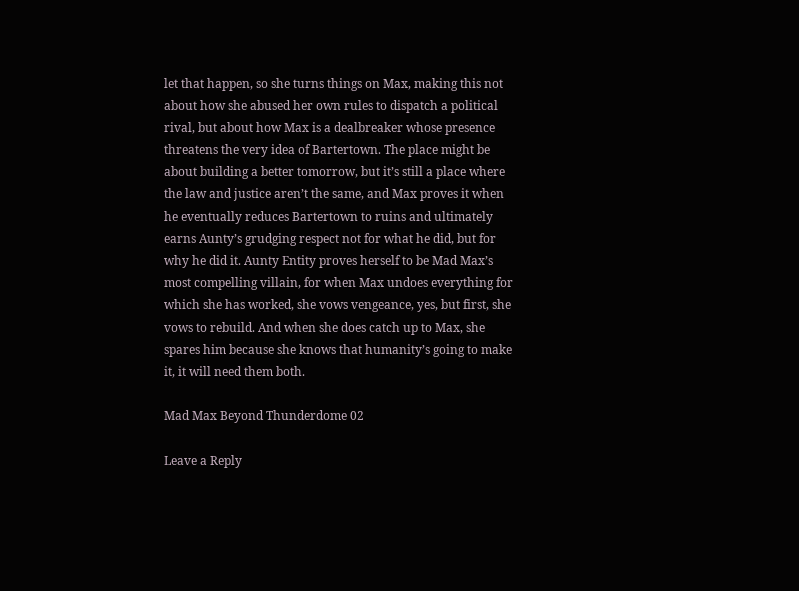let that happen, so she turns things on Max, making this not about how she abused her own rules to dispatch a political rival, but about how Max is a dealbreaker whose presence threatens the very idea of Bartertown. The place might be about building a better tomorrow, but it’s still a place where the law and justice aren’t the same, and Max proves it when he eventually reduces Bartertown to ruins and ultimately earns Aunty’s grudging respect not for what he did, but for why he did it. Aunty Entity proves herself to be Mad Max’s most compelling villain, for when Max undoes everything for which she has worked, she vows vengeance, yes, but first, she vows to rebuild. And when she does catch up to Max, she spares him because she knows that humanity’s going to make it, it will need them both.

Mad Max Beyond Thunderdome 02

Leave a Reply